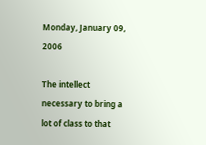Monday, January 09, 2006

The intellect necessary to bring a lot of class to that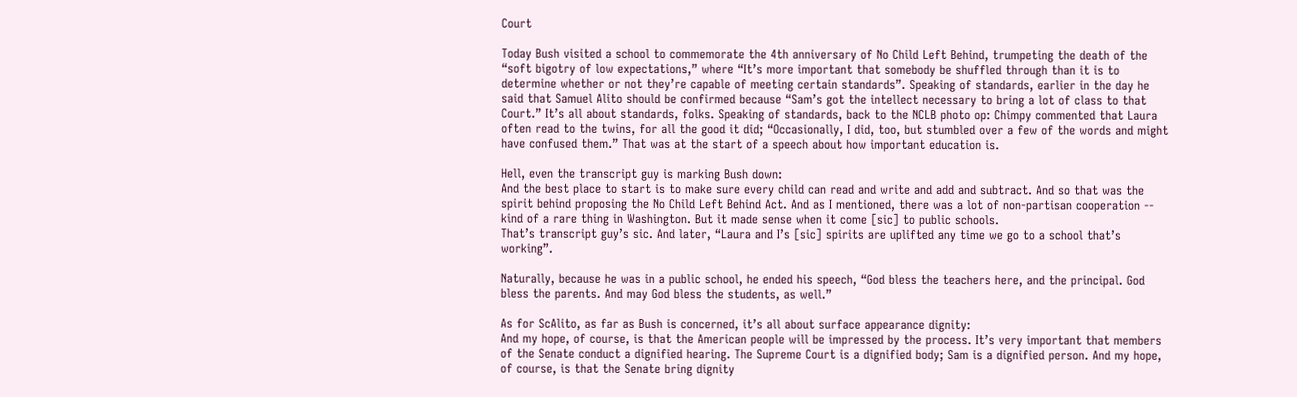Court

Today Bush visited a school to commemorate the 4th anniversary of No Child Left Behind, trumpeting the death of the “soft bigotry of low expectations,” where “It’s more important that somebody be shuffled through than it is to determine whether or not they’re capable of meeting certain standards”. Speaking of standards, earlier in the day he said that Samuel Alito should be confirmed because “Sam’s got the intellect necessary to bring a lot of class to that Court.” It’s all about standards, folks. Speaking of standards, back to the NCLB photo op: Chimpy commented that Laura often read to the twins, for all the good it did; “Occasionally, I did, too, but stumbled over a few of the words and might have confused them.” That was at the start of a speech about how important education is.

Hell, even the transcript guy is marking Bush down:
And the best place to start is to make sure every child can read and write and add and subtract. And so that was the spirit behind proposing the No Child Left Behind Act. And as I mentioned, there was a lot of non-partisan cooperation -- kind of a rare thing in Washington. But it made sense when it come [sic] to public schools.
That’s transcript guy’s sic. And later, “Laura and I’s [sic] spirits are uplifted any time we go to a school that’s working”.

Naturally, because he was in a public school, he ended his speech, “God bless the teachers here, and the principal. God bless the parents. And may God bless the students, as well.”

As for ScAlito, as far as Bush is concerned, it’s all about surface appearance dignity:
And my hope, of course, is that the American people will be impressed by the process. It’s very important that members of the Senate conduct a dignified hearing. The Supreme Court is a dignified body; Sam is a dignified person. And my hope, of course, is that the Senate bring dignity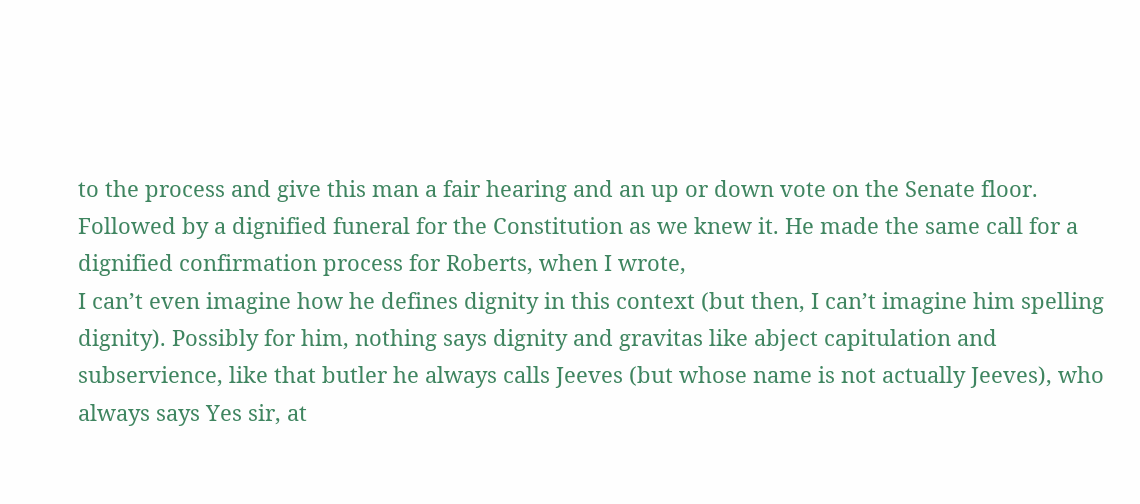to the process and give this man a fair hearing and an up or down vote on the Senate floor.
Followed by a dignified funeral for the Constitution as we knew it. He made the same call for a dignified confirmation process for Roberts, when I wrote,
I can’t even imagine how he defines dignity in this context (but then, I can’t imagine him spelling dignity). Possibly for him, nothing says dignity and gravitas like abject capitulation and subservience, like that butler he always calls Jeeves (but whose name is not actually Jeeves), who always says Yes sir, at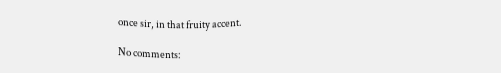once sir, in that fruity accent.

No comments: